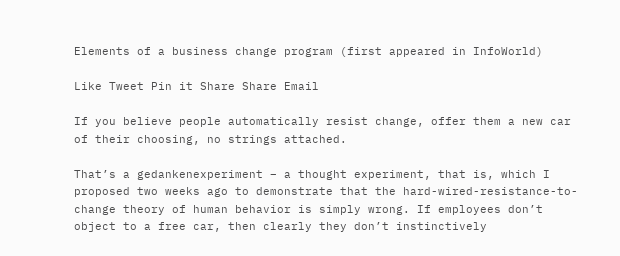Elements of a business change program (first appeared in InfoWorld)

Like Tweet Pin it Share Share Email

If you believe people automatically resist change, offer them a new car of their choosing, no strings attached.

That’s a gedankenexperiment – a thought experiment, that is, which I proposed two weeks ago to demonstrate that the hard-wired-resistance-to-change theory of human behavior is simply wrong. If employees don’t object to a free car, then clearly they don’t instinctively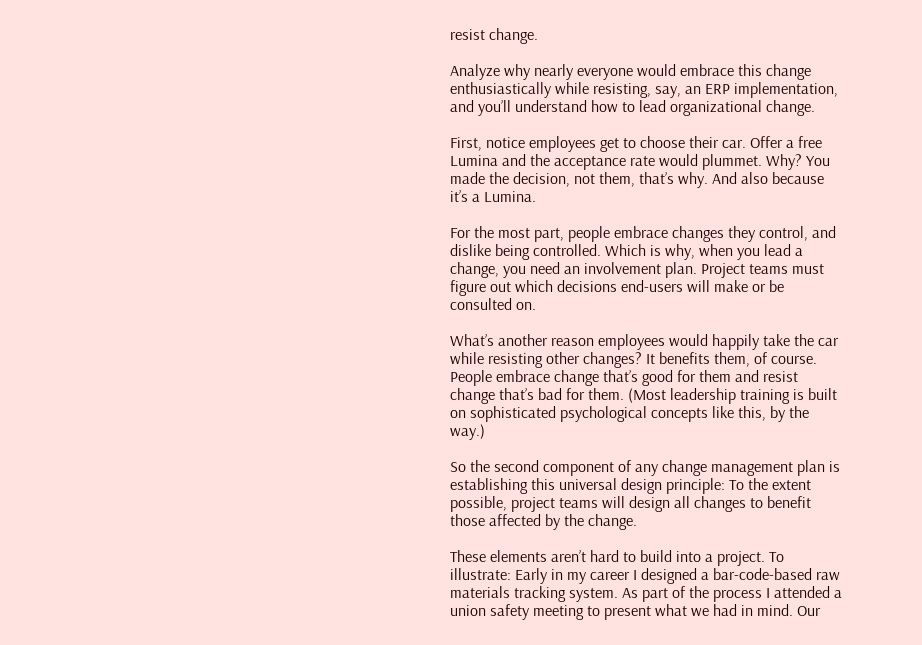resist change.

Analyze why nearly everyone would embrace this change enthusiastically while resisting, say, an ERP implementation, and you’ll understand how to lead organizational change.

First, notice employees get to choose their car. Offer a free Lumina and the acceptance rate would plummet. Why? You made the decision, not them, that’s why. And also because it’s a Lumina.

For the most part, people embrace changes they control, and dislike being controlled. Which is why, when you lead a change, you need an involvement plan. Project teams must figure out which decisions end-users will make or be consulted on.

What’s another reason employees would happily take the car while resisting other changes? It benefits them, of course. People embrace change that’s good for them and resist change that’s bad for them. (Most leadership training is built on sophisticated psychological concepts like this, by the way.)

So the second component of any change management plan is establishing this universal design principle: To the extent possible, project teams will design all changes to benefit those affected by the change.

These elements aren’t hard to build into a project. To illustrate: Early in my career I designed a bar-code-based raw materials tracking system. As part of the process I attended a union safety meeting to present what we had in mind. Our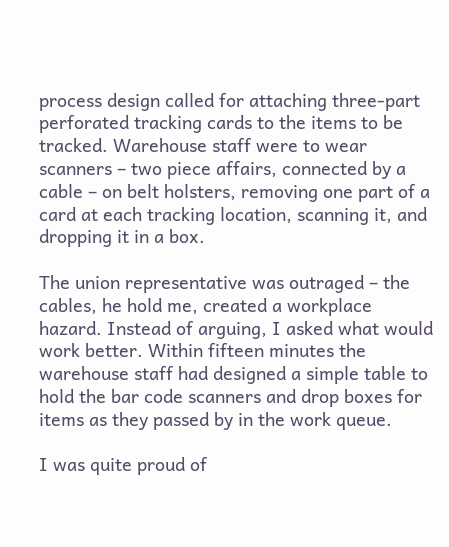process design called for attaching three-part perforated tracking cards to the items to be tracked. Warehouse staff were to wear scanners – two piece affairs, connected by a cable – on belt holsters, removing one part of a card at each tracking location, scanning it, and dropping it in a box.

The union representative was outraged – the cables, he hold me, created a workplace hazard. Instead of arguing, I asked what would work better. Within fifteen minutes the warehouse staff had designed a simple table to hold the bar code scanners and drop boxes for items as they passed by in the work queue.

I was quite proud of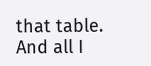that table. And all I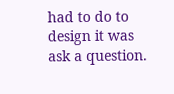had to do to design it was ask a question.